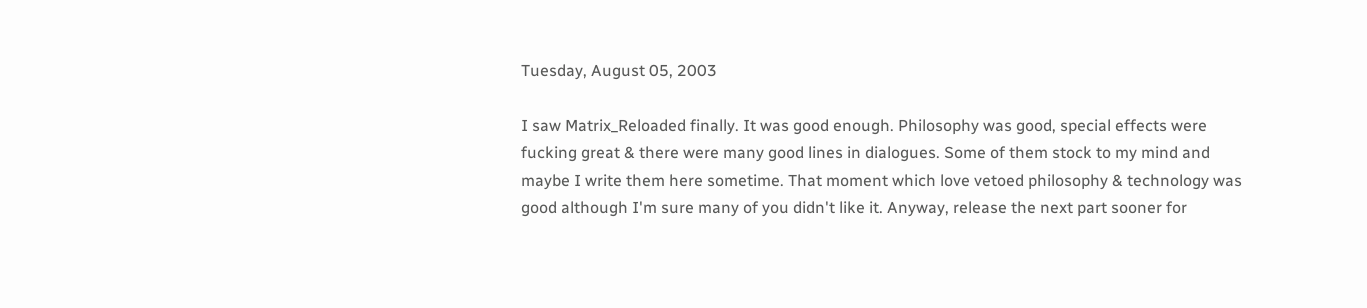Tuesday, August 05, 2003

I saw Matrix_Reloaded finally. It was good enough. Philosophy was good, special effects were fucking great & there were many good lines in dialogues. Some of them stock to my mind and maybe I write them here sometime. That moment which love vetoed philosophy & technology was good although I'm sure many of you didn't like it. Anyway, release the next part sooner for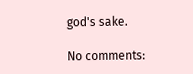god's sake.

No comments: